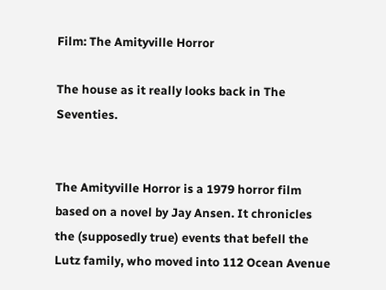Film: The Amityville Horror

The house as it really looks back in The Seventies.


The Amityville Horror is a 1979 horror film based on a novel by Jay Ansen. It chronicles the (supposedly true) events that befell the Lutz family, who moved into 112 Ocean Avenue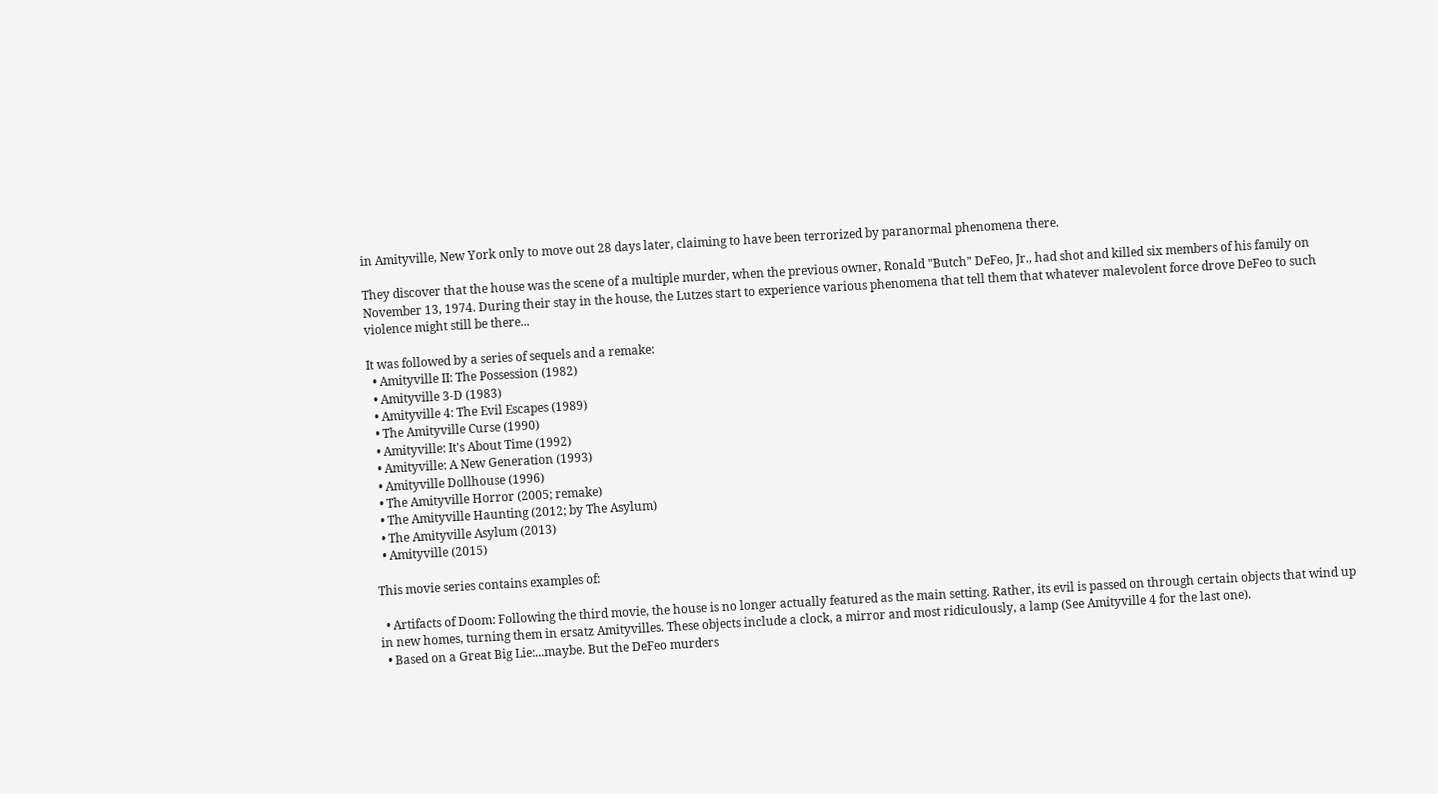in Amityville, New York only to move out 28 days later, claiming to have been terrorized by paranormal phenomena there.

They discover that the house was the scene of a multiple murder, when the previous owner, Ronald "Butch" DeFeo, Jr., had shot and killed six members of his family on November 13, 1974. During their stay in the house, the Lutzes start to experience various phenomena that tell them that whatever malevolent force drove DeFeo to such violence might still be there...

It was followed by a series of sequels and a remake:
  • Amityville II: The Possession (1982)
  • Amityville 3-D (1983)
  • Amityville 4: The Evil Escapes (1989)
  • The Amityville Curse (1990)
  • Amityville: It's About Time (1992)
  • Amityville: A New Generation (1993)
  • Amityville Dollhouse (1996)
  • The Amityville Horror (2005; remake)
  • The Amityville Haunting (2012; by The Asylum)
  • The Amityville Asylum (2013)
  • Amityville (2015)

This movie series contains examples of:

  • Artifacts of Doom: Following the third movie, the house is no longer actually featured as the main setting. Rather, its evil is passed on through certain objects that wind up in new homes, turning them in ersatz Amityvilles. These objects include a clock, a mirror and most ridiculously, a lamp (See Amityville 4 for the last one).
  • Based on a Great Big Lie:...maybe. But the DeFeo murders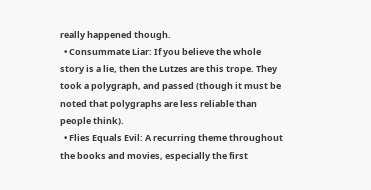really happened though.
  • Consummate Liar: If you believe the whole story is a lie, then the Lutzes are this trope. They took a polygraph, and passed (though it must be noted that polygraphs are less reliable than people think).
  • Flies Equals Evil: A recurring theme throughout the books and movies, especially the first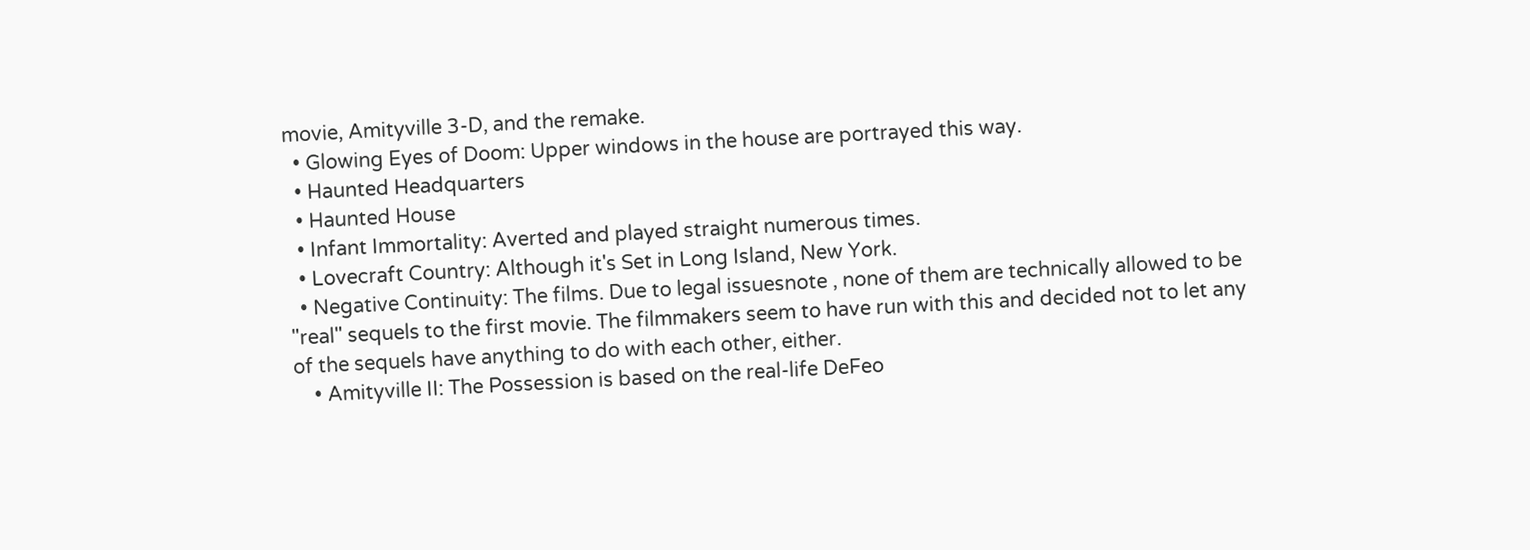movie, Amityville 3-D, and the remake.
  • Glowing Eyes of Doom: Upper windows in the house are portrayed this way.
  • Haunted Headquarters
  • Haunted House
  • Infant Immortality: Averted and played straight numerous times.
  • Lovecraft Country: Although it's Set in Long Island, New York.
  • Negative Continuity: The films. Due to legal issuesnote , none of them are technically allowed to be "real" sequels to the first movie. The filmmakers seem to have run with this and decided not to let any of the sequels have anything to do with each other, either.
    • Amityville II: The Possession is based on the real-life DeFeo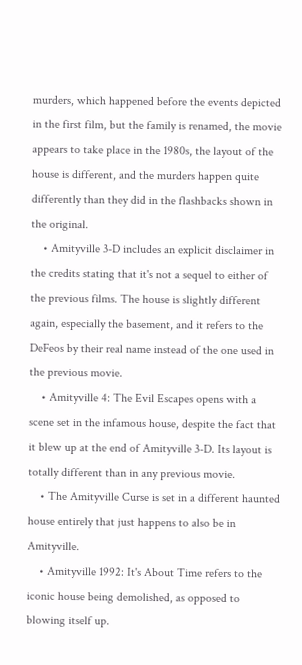murders, which happened before the events depicted in the first film, but the family is renamed, the movie appears to take place in the 1980s, the layout of the house is different, and the murders happen quite differently than they did in the flashbacks shown in the original.
    • Amityville 3-D includes an explicit disclaimer in the credits stating that it's not a sequel to either of the previous films. The house is slightly different again, especially the basement, and it refers to the DeFeos by their real name instead of the one used in the previous movie.
    • Amityville 4: The Evil Escapes opens with a scene set in the infamous house, despite the fact that it blew up at the end of Amityville 3-D. Its layout is totally different than in any previous movie.
    • The Amityville Curse is set in a different haunted house entirely that just happens to also be in Amityville.
    • Amityville 1992: It's About Time refers to the iconic house being demolished, as opposed to blowing itself up.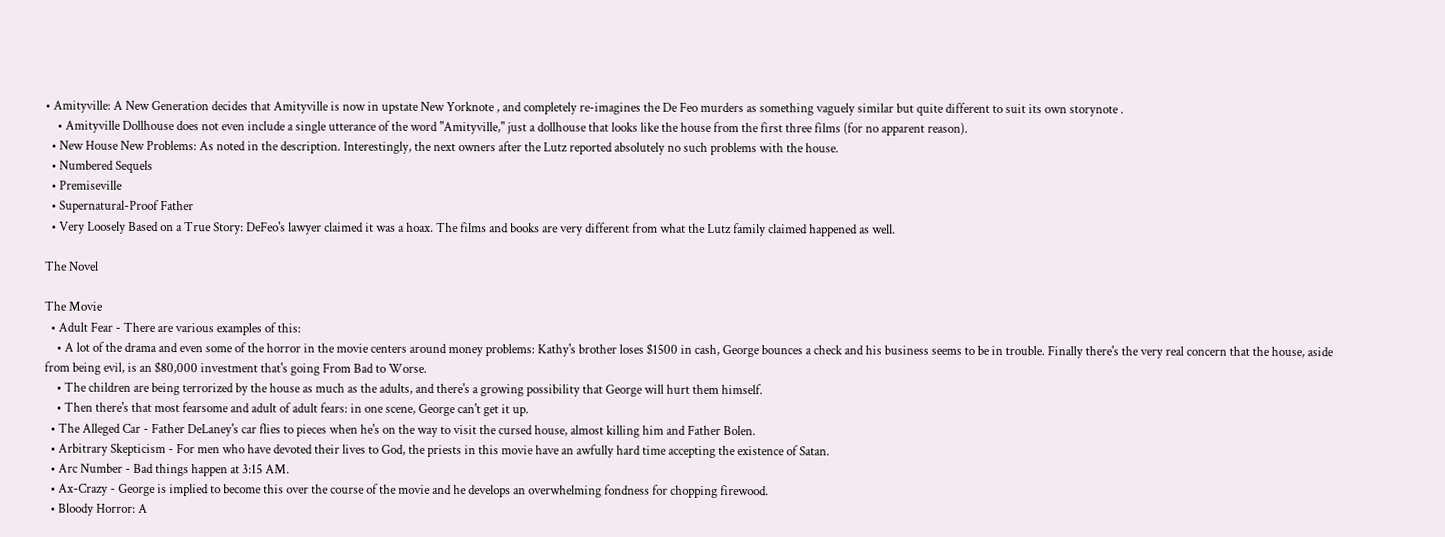• Amityville: A New Generation decides that Amityville is now in upstate New Yorknote , and completely re-imagines the De Feo murders as something vaguely similar but quite different to suit its own storynote .
    • Amityville Dollhouse does not even include a single utterance of the word "Amityville," just a dollhouse that looks like the house from the first three films (for no apparent reason).
  • New House New Problems: As noted in the description. Interestingly, the next owners after the Lutz reported absolutely no such problems with the house.
  • Numbered Sequels
  • Premiseville
  • Supernatural-Proof Father
  • Very Loosely Based on a True Story: DeFeo's lawyer claimed it was a hoax. The films and books are very different from what the Lutz family claimed happened as well.

The Novel

The Movie
  • Adult Fear - There are various examples of this:
    • A lot of the drama and even some of the horror in the movie centers around money problems: Kathy's brother loses $1500 in cash, George bounces a check and his business seems to be in trouble. Finally there's the very real concern that the house, aside from being evil, is an $80,000 investment that's going From Bad to Worse.
    • The children are being terrorized by the house as much as the adults, and there's a growing possibility that George will hurt them himself.
    • Then there's that most fearsome and adult of adult fears: in one scene, George can't get it up.
  • The Alleged Car - Father DeLaney's car flies to pieces when he's on the way to visit the cursed house, almost killing him and Father Bolen.
  • Arbitrary Skepticism - For men who have devoted their lives to God, the priests in this movie have an awfully hard time accepting the existence of Satan.
  • Arc Number - Bad things happen at 3:15 AM.
  • Ax-Crazy - George is implied to become this over the course of the movie and he develops an overwhelming fondness for chopping firewood.
  • Bloody Horror: A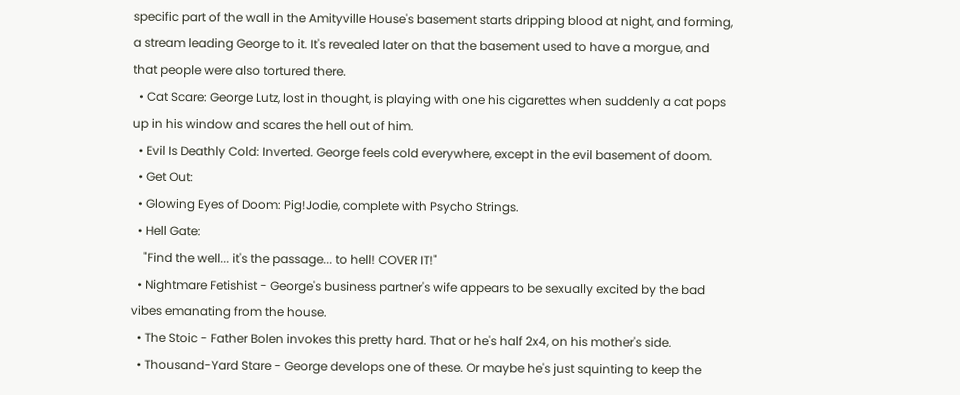specific part of the wall in the Amityville House's basement starts dripping blood at night, and forming, a stream leading George to it. It's revealed later on that the basement used to have a morgue, and that people were also tortured there.
  • Cat Scare: George Lutz, lost in thought, is playing with one his cigarettes when suddenly a cat pops up in his window and scares the hell out of him.
  • Evil Is Deathly Cold: Inverted. George feels cold everywhere, except in the evil basement of doom.
  • Get Out:
  • Glowing Eyes of Doom: Pig!Jodie, complete with Psycho Strings.
  • Hell Gate:
    "Find the well... it's the passage... to hell! COVER IT!"
  • Nightmare Fetishist - George's business partner's wife appears to be sexually excited by the bad vibes emanating from the house.
  • The Stoic - Father Bolen invokes this pretty hard. That or he's half 2x4, on his mother's side.
  • Thousand-Yard Stare - George develops one of these. Or maybe he's just squinting to keep the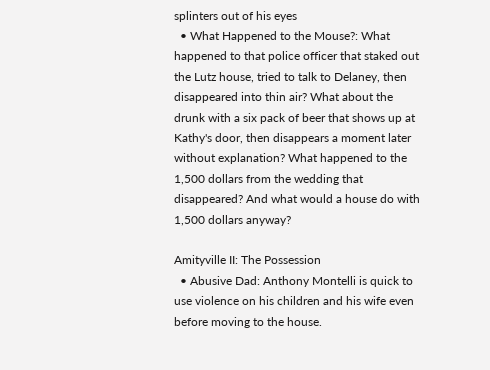splinters out of his eyes
  • What Happened to the Mouse?: What happened to that police officer that staked out the Lutz house, tried to talk to Delaney, then disappeared into thin air? What about the drunk with a six pack of beer that shows up at Kathy's door, then disappears a moment later without explanation? What happened to the 1,500 dollars from the wedding that disappeared? And what would a house do with 1,500 dollars anyway?

Amityville II: The Possession
  • Abusive Dad: Anthony Montelli is quick to use violence on his children and his wife even before moving to the house.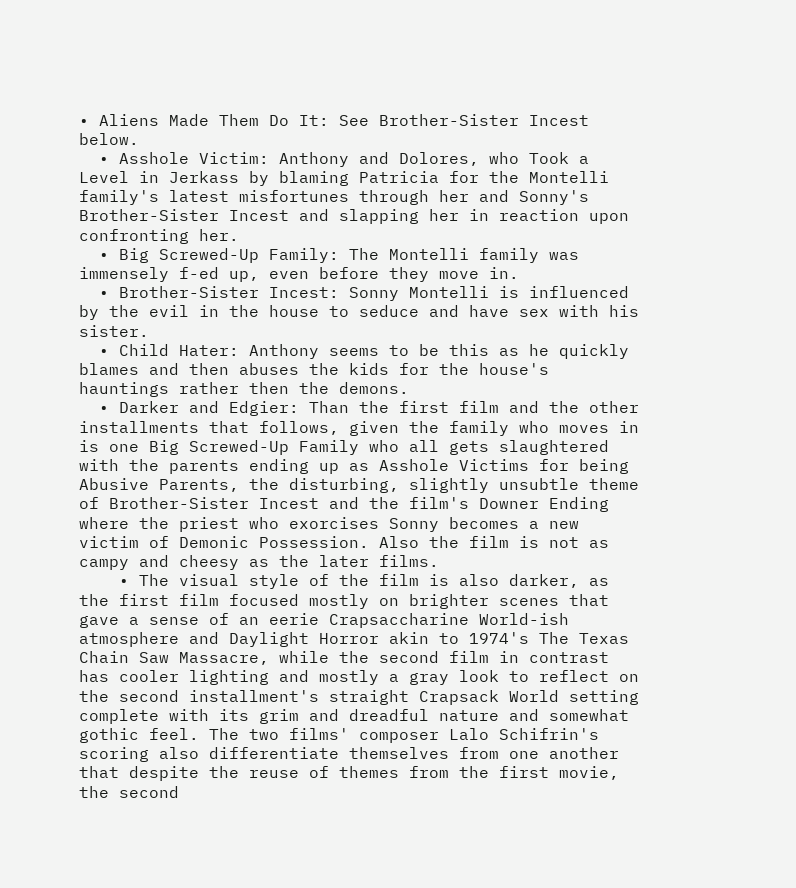• Aliens Made Them Do It: See Brother-Sister Incest below.
  • Asshole Victim: Anthony and Dolores, who Took a Level in Jerkass by blaming Patricia for the Montelli family's latest misfortunes through her and Sonny's Brother-Sister Incest and slapping her in reaction upon confronting her.
  • Big Screwed-Up Family: The Montelli family was immensely f-ed up, even before they move in.
  • Brother-Sister Incest: Sonny Montelli is influenced by the evil in the house to seduce and have sex with his sister.
  • Child Hater: Anthony seems to be this as he quickly blames and then abuses the kids for the house's hauntings rather then the demons.
  • Darker and Edgier: Than the first film and the other installments that follows, given the family who moves in is one Big Screwed-Up Family who all gets slaughtered with the parents ending up as Asshole Victims for being Abusive Parents, the disturbing, slightly unsubtle theme of Brother-Sister Incest and the film's Downer Ending where the priest who exorcises Sonny becomes a new victim of Demonic Possession. Also the film is not as campy and cheesy as the later films.
    • The visual style of the film is also darker, as the first film focused mostly on brighter scenes that gave a sense of an eerie Crapsaccharine World-ish atmosphere and Daylight Horror akin to 1974's The Texas Chain Saw Massacre, while the second film in contrast has cooler lighting and mostly a gray look to reflect on the second installment's straight Crapsack World setting complete with its grim and dreadful nature and somewhat gothic feel. The two films' composer Lalo Schifrin's scoring also differentiate themselves from one another that despite the reuse of themes from the first movie, the second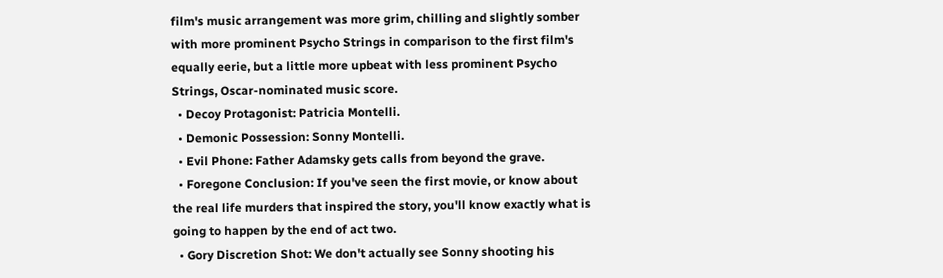film's music arrangement was more grim, chilling and slightly somber with more prominent Psycho Strings in comparison to the first film's equally eerie, but a little more upbeat with less prominent Psycho Strings, Oscar-nominated music score.
  • Decoy Protagonist: Patricia Montelli.
  • Demonic Possession: Sonny Montelli.
  • Evil Phone: Father Adamsky gets calls from beyond the grave.
  • Foregone Conclusion: If you've seen the first movie, or know about the real life murders that inspired the story, you'll know exactly what is going to happen by the end of act two.
  • Gory Discretion Shot: We don't actually see Sonny shooting his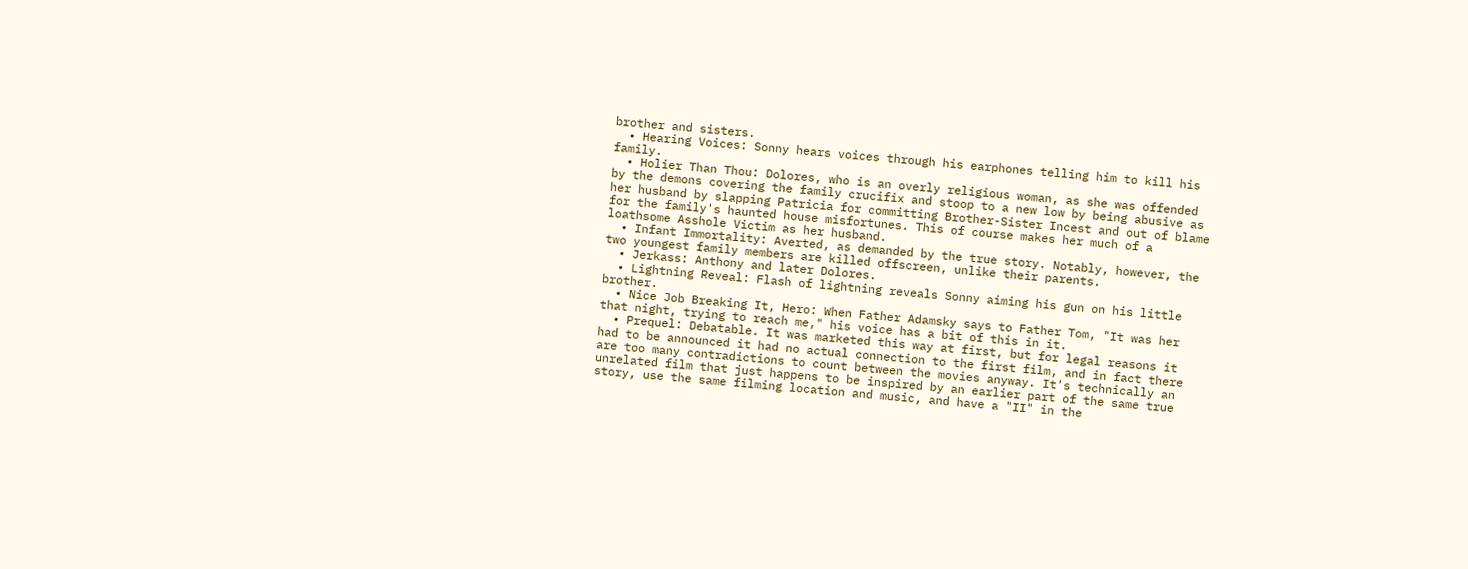brother and sisters.
  • Hearing Voices: Sonny hears voices through his earphones telling him to kill his family.
  • Holier Than Thou: Dolores, who is an overly religious woman, as she was offended by the demons covering the family crucifix and stoop to a new low by being abusive as her husband by slapping Patricia for committing Brother-Sister Incest and out of blame for the family's haunted house misfortunes. This of course makes her much of a loathsome Asshole Victim as her husband.
  • Infant Immortality: Averted, as demanded by the true story. Notably, however, the two youngest family members are killed offscreen, unlike their parents.
  • Jerkass: Anthony and later Dolores.
  • Lightning Reveal: Flash of lightning reveals Sonny aiming his gun on his little brother.
  • Nice Job Breaking It, Hero: When Father Adamsky says to Father Tom, "It was her that night, trying to reach me," his voice has a bit of this in it.
  • Prequel: Debatable. It was marketed this way at first, but for legal reasons it had to be announced it had no actual connection to the first film, and in fact there are too many contradictions to count between the movies anyway. It's technically an unrelated film that just happens to be inspired by an earlier part of the same true story, use the same filming location and music, and have a "II" in the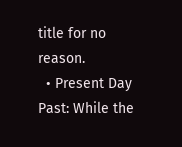title for no reason.
  • Present Day Past: While the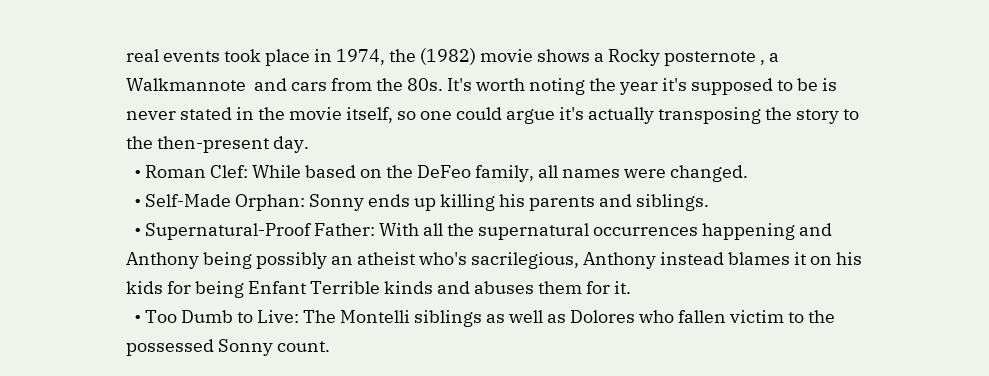real events took place in 1974, the (1982) movie shows a Rocky posternote , a Walkmannote  and cars from the 80s. It's worth noting the year it's supposed to be is never stated in the movie itself, so one could argue it's actually transposing the story to the then-present day.
  • Roman Clef: While based on the DeFeo family, all names were changed.
  • Self-Made Orphan: Sonny ends up killing his parents and siblings.
  • Supernatural-Proof Father: With all the supernatural occurrences happening and Anthony being possibly an atheist who's sacrilegious, Anthony instead blames it on his kids for being Enfant Terrible kinds and abuses them for it.
  • Too Dumb to Live: The Montelli siblings as well as Dolores who fallen victim to the possessed Sonny count.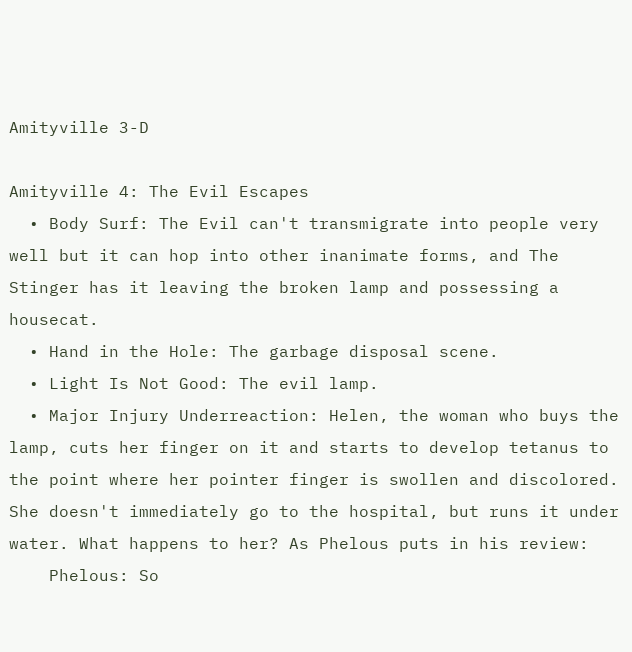Amityville 3-D

Amityville 4: The Evil Escapes
  • Body Surf: The Evil can't transmigrate into people very well but it can hop into other inanimate forms, and The Stinger has it leaving the broken lamp and possessing a housecat.
  • Hand in the Hole: The garbage disposal scene.
  • Light Is Not Good: The evil lamp.
  • Major Injury Underreaction: Helen, the woman who buys the lamp, cuts her finger on it and starts to develop tetanus to the point where her pointer finger is swollen and discolored. She doesn't immediately go to the hospital, but runs it under water. What happens to her? As Phelous puts in his review:
    Phelous: So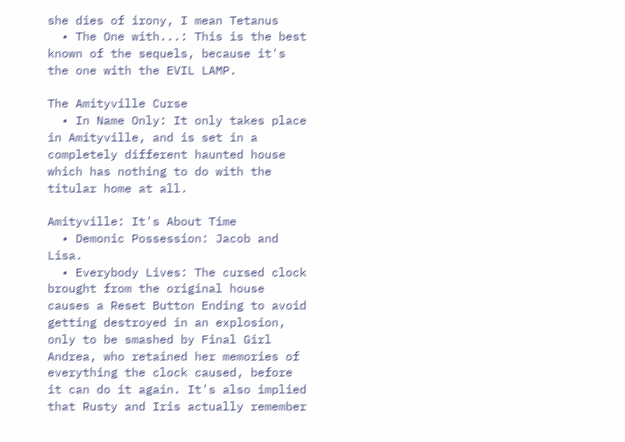she dies of irony, I mean Tetanus
  • The One with...: This is the best known of the sequels, because it's the one with the EVIL LAMP.

The Amityville Curse
  • In Name Only: It only takes place in Amityville, and is set in a completely different haunted house which has nothing to do with the titular home at all.

Amityville: It's About Time
  • Demonic Possession: Jacob and Lisa.
  • Everybody Lives: The cursed clock brought from the original house causes a Reset Button Ending to avoid getting destroyed in an explosion, only to be smashed by Final Girl Andrea, who retained her memories of everything the clock caused, before it can do it again. It's also implied that Rusty and Iris actually remember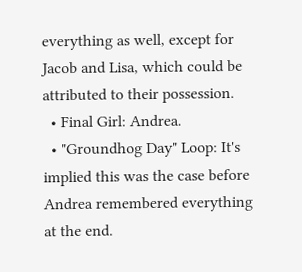everything as well, except for Jacob and Lisa, which could be attributed to their possession.
  • Final Girl: Andrea.
  • "Groundhog Day" Loop: It's implied this was the case before Andrea remembered everything at the end.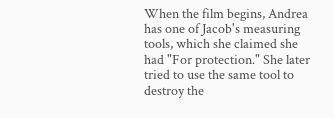When the film begins, Andrea has one of Jacob's measuring tools, which she claimed she had "For protection." She later tried to use the same tool to destroy the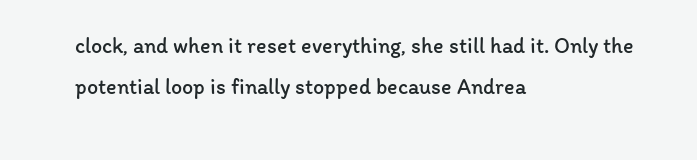clock, and when it reset everything, she still had it. Only the potential loop is finally stopped because Andrea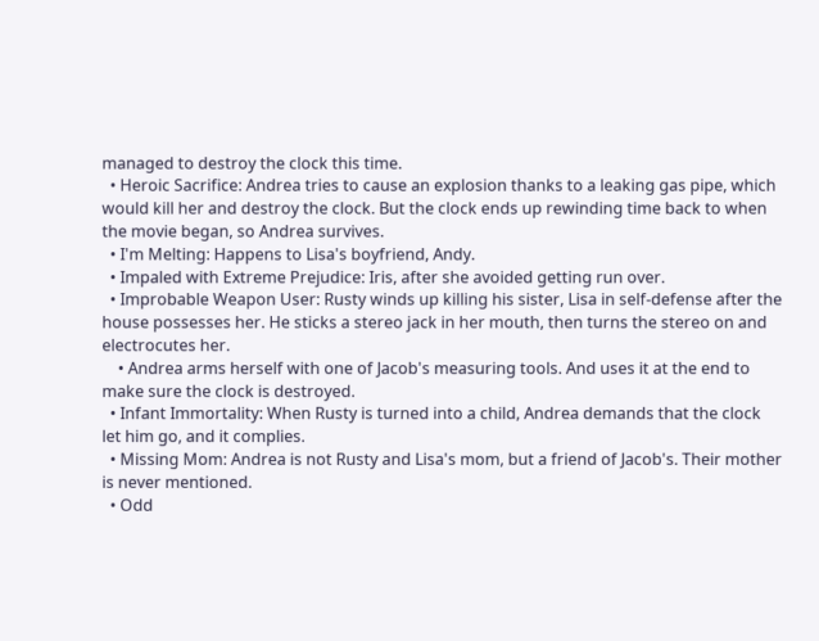managed to destroy the clock this time.
  • Heroic Sacrifice: Andrea tries to cause an explosion thanks to a leaking gas pipe, which would kill her and destroy the clock. But the clock ends up rewinding time back to when the movie began, so Andrea survives.
  • I'm Melting: Happens to Lisa's boyfriend, Andy.
  • Impaled with Extreme Prejudice: Iris, after she avoided getting run over.
  • Improbable Weapon User: Rusty winds up killing his sister, Lisa in self-defense after the house possesses her. He sticks a stereo jack in her mouth, then turns the stereo on and electrocutes her.
    • Andrea arms herself with one of Jacob's measuring tools. And uses it at the end to make sure the clock is destroyed.
  • Infant Immortality: When Rusty is turned into a child, Andrea demands that the clock let him go, and it complies.
  • Missing Mom: Andrea is not Rusty and Lisa's mom, but a friend of Jacob's. Their mother is never mentioned.
  • Odd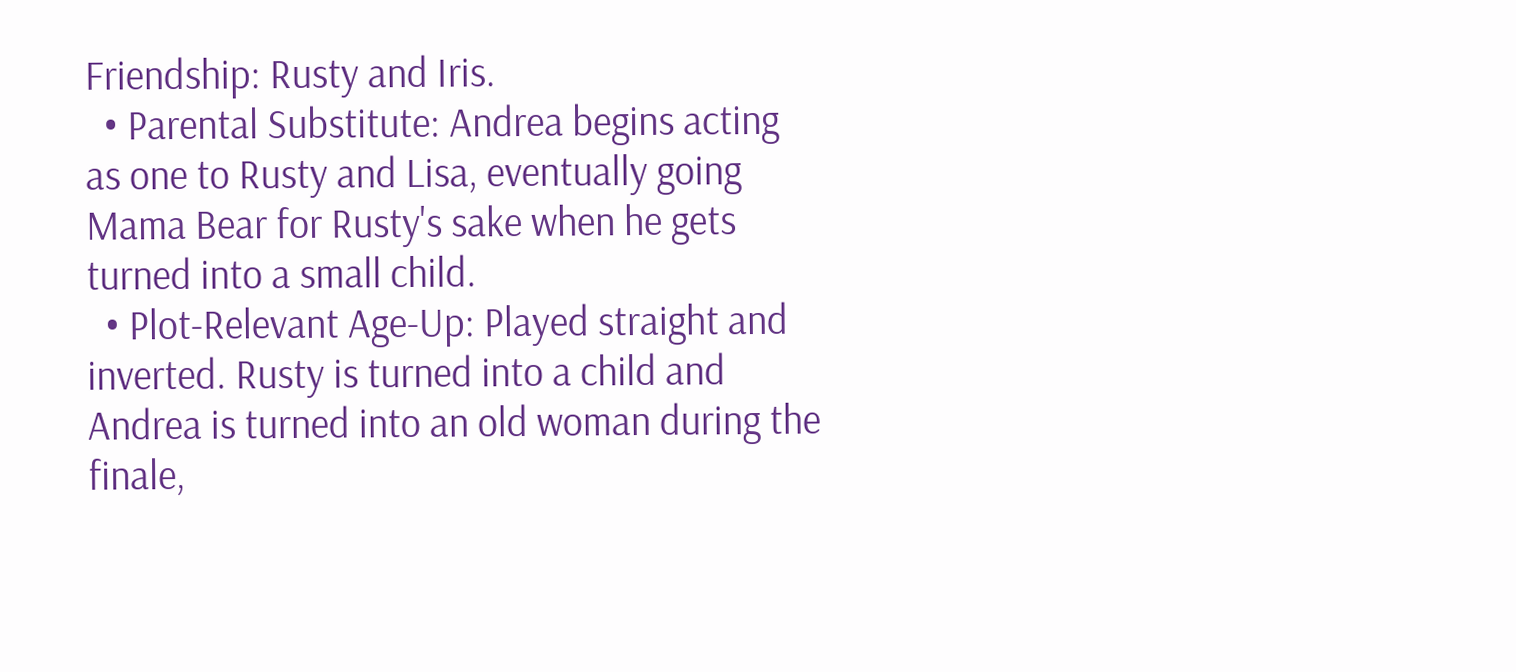Friendship: Rusty and Iris.
  • Parental Substitute: Andrea begins acting as one to Rusty and Lisa, eventually going Mama Bear for Rusty's sake when he gets turned into a small child.
  • Plot-Relevant Age-Up: Played straight and inverted. Rusty is turned into a child and Andrea is turned into an old woman during the finale,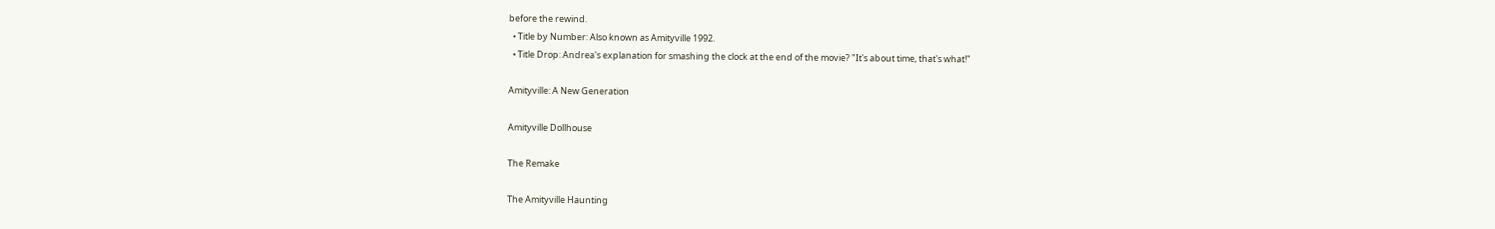before the rewind.
  • Title by Number: Also known as Amityville 1992.
  • Title Drop: Andrea's explanation for smashing the clock at the end of the movie? "It's about time, that's what!"

Amityville: A New Generation

Amityville Dollhouse

The Remake

The Amityville Haunting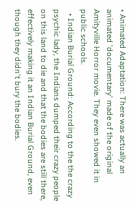• Animated Adaptation: There was actually an animated 'documentary' made of the original Amityville Horror movie. They even showed it in public schools.
  • Indian Burial Ground: According to the the crazy psychic lady, the Indians dumped their crazy people on this land to die and that the bodies are still there, effectively making it an Indian Burial Ground, even though they didn't bury the bodies.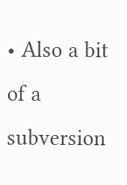• Also a bit of a subversion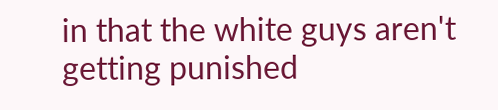in that the white guys aren't getting punished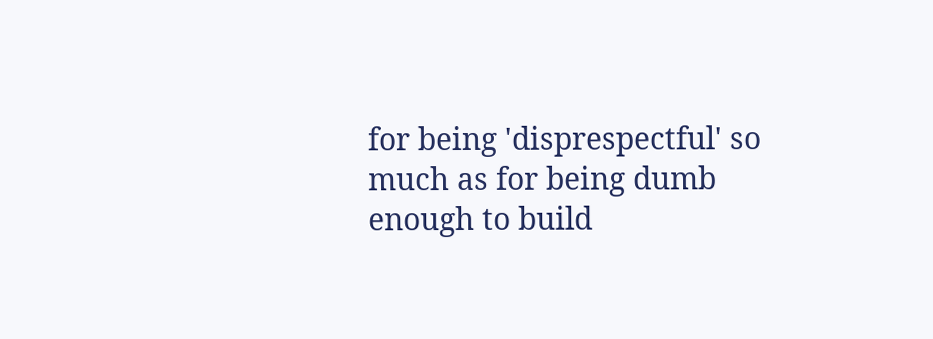for being 'disprespectful' so much as for being dumb enough to build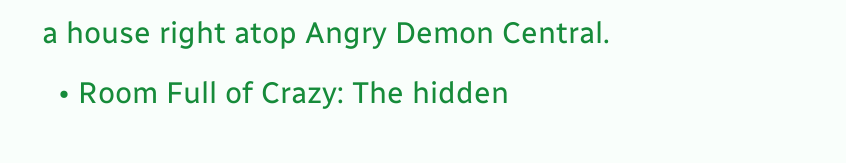a house right atop Angry Demon Central.
  • Room Full of Crazy: The hidden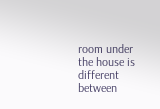room under the house is different between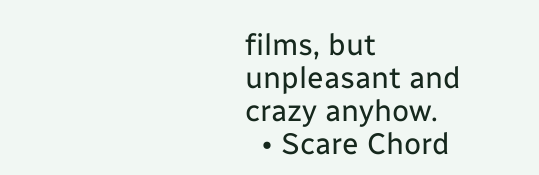films, but unpleasant and crazy anyhow.
  • Scare Chord